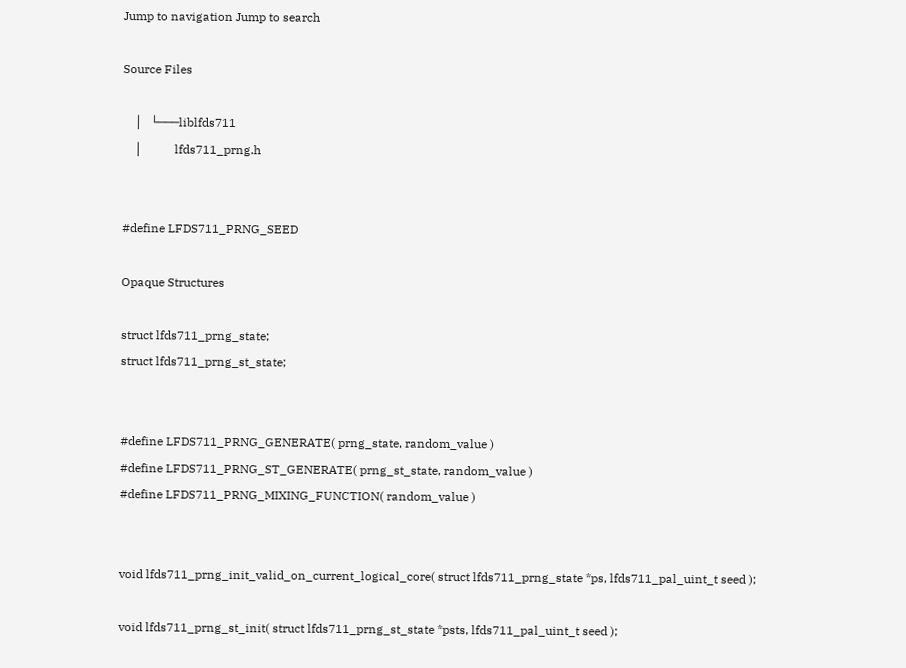Jump to navigation Jump to search

Source Files

    │   └───liblfds711
    │           lfds711_prng.h


#define LFDS711_PRNG_SEED

Opaque Structures

struct lfds711_prng_state;
struct lfds711_prng_st_state;


#define LFDS711_PRNG_GENERATE( prng_state, random_value )
#define LFDS711_PRNG_ST_GENERATE( prng_st_state, random_value )
#define LFDS711_PRNG_MIXING_FUNCTION( random_value )


void lfds711_prng_init_valid_on_current_logical_core( struct lfds711_prng_state *ps, lfds711_pal_uint_t seed );

void lfds711_prng_st_init( struct lfds711_prng_st_state *psts, lfds711_pal_uint_t seed );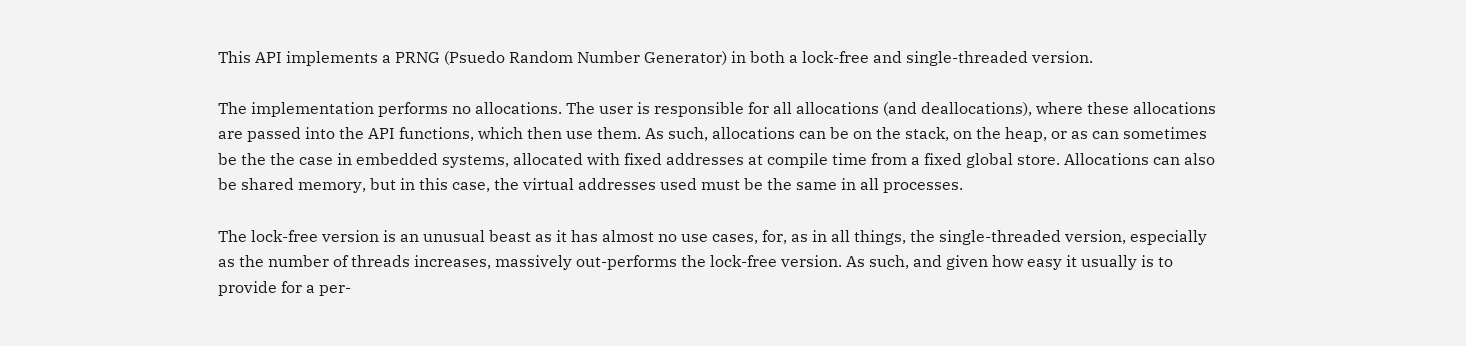This API implements a PRNG (Psuedo Random Number Generator) in both a lock-free and single-threaded version.

The implementation performs no allocations. The user is responsible for all allocations (and deallocations), where these allocations are passed into the API functions, which then use them. As such, allocations can be on the stack, on the heap, or as can sometimes be the the case in embedded systems, allocated with fixed addresses at compile time from a fixed global store. Allocations can also be shared memory, but in this case, the virtual addresses used must be the same in all processes.

The lock-free version is an unusual beast as it has almost no use cases, for, as in all things, the single-threaded version, especially as the number of threads increases, massively out-performs the lock-free version. As such, and given how easy it usually is to provide for a per-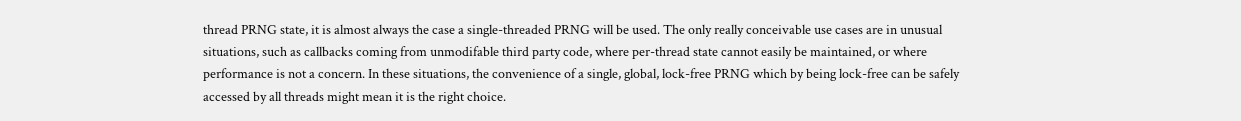thread PRNG state, it is almost always the case a single-threaded PRNG will be used. The only really conceivable use cases are in unusual situations, such as callbacks coming from unmodifable third party code, where per-thread state cannot easily be maintained, or where performance is not a concern. In these situations, the convenience of a single, global, lock-free PRNG which by being lock-free can be safely accessed by all threads might mean it is the right choice.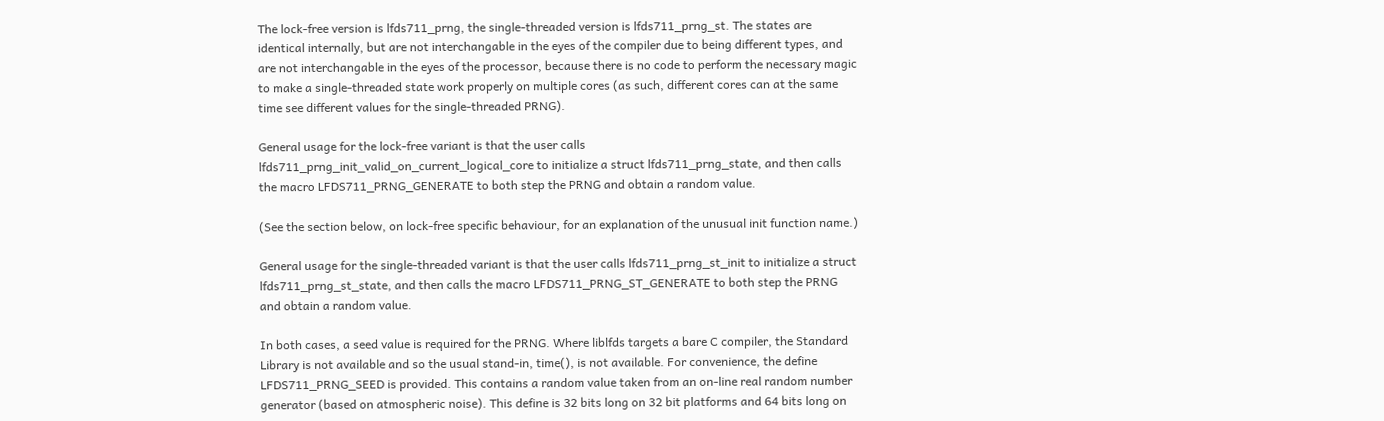The lock-free version is lfds711_prng, the single-threaded version is lfds711_prng_st. The states are identical internally, but are not interchangable in the eyes of the compiler due to being different types, and are not interchangable in the eyes of the processor, because there is no code to perform the necessary magic to make a single-threaded state work properly on multiple cores (as such, different cores can at the same time see different values for the single-threaded PRNG).

General usage for the lock-free variant is that the user calls lfds711_prng_init_valid_on_current_logical_core to initialize a struct lfds711_prng_state, and then calls the macro LFDS711_PRNG_GENERATE to both step the PRNG and obtain a random value.

(See the section below, on lock-free specific behaviour, for an explanation of the unusual init function name.)

General usage for the single-threaded variant is that the user calls lfds711_prng_st_init to initialize a struct lfds711_prng_st_state, and then calls the macro LFDS711_PRNG_ST_GENERATE to both step the PRNG and obtain a random value.

In both cases, a seed value is required for the PRNG. Where liblfds targets a bare C compiler, the Standard Library is not available and so the usual stand-in, time(), is not available. For convenience, the define LFDS711_PRNG_SEED is provided. This contains a random value taken from an on-line real random number generator (based on atmospheric noise). This define is 32 bits long on 32 bit platforms and 64 bits long on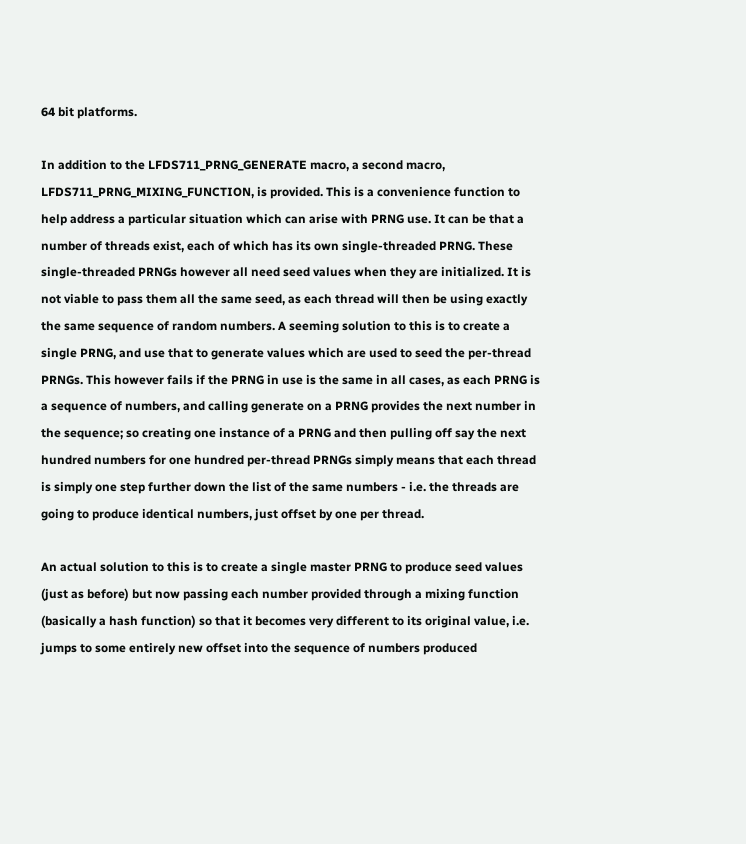64 bit platforms.

In addition to the LFDS711_PRNG_GENERATE macro, a second macro, LFDS711_PRNG_MIXING_FUNCTION, is provided. This is a convenience function to help address a particular situation which can arise with PRNG use. It can be that a number of threads exist, each of which has its own single-threaded PRNG. These single-threaded PRNGs however all need seed values when they are initialized. It is not viable to pass them all the same seed, as each thread will then be using exactly the same sequence of random numbers. A seeming solution to this is to create a single PRNG, and use that to generate values which are used to seed the per-thread PRNGs. This however fails if the PRNG in use is the same in all cases, as each PRNG is a sequence of numbers, and calling generate on a PRNG provides the next number in the sequence; so creating one instance of a PRNG and then pulling off say the next hundred numbers for one hundred per-thread PRNGs simply means that each thread is simply one step further down the list of the same numbers - i.e. the threads are going to produce identical numbers, just offset by one per thread.

An actual solution to this is to create a single master PRNG to produce seed values (just as before) but now passing each number provided through a mixing function (basically a hash function) so that it becomes very different to its original value, i.e. jumps to some entirely new offset into the sequence of numbers produced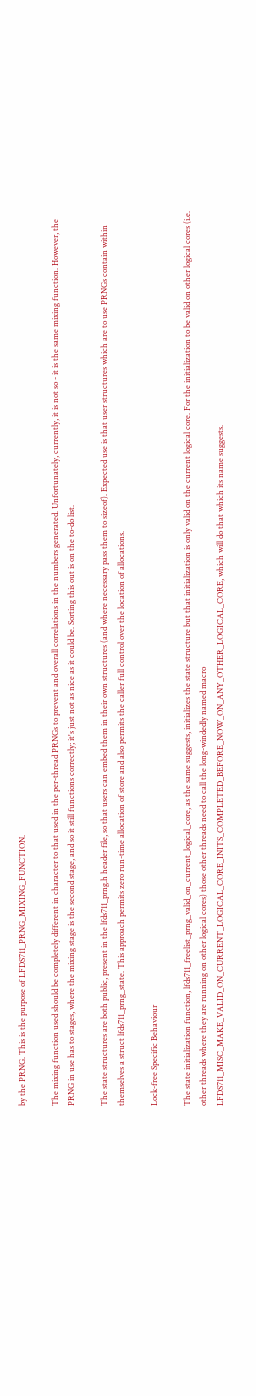by the PRNG. This is the purpose of LFDS711_PRNG_MIXING_FUNCTION.

The mixing function used should be completely different in character to that used in the per-thread PRNGs to prevent and overall correlations in the numbers generated. Unfortunately, currently, it is not so - it is the same mixing function. However, the PRNG in use has to stages, where the mixing stage is the second stage, and so it still functions correctly; it's just not as nice as it could be. Sorting this out is on the to-do list.

The state structures are both public, present in the lfds711_prng.h header file, so that users can embed them in their own structures (and where necessary pass them to sizeof). Expected use is that user structures which are to use PRNGs contain within themselves a struct lfds711_prng_state. This approach permits zero run-time allocation of store and also permits the caller full control over the location of allocations.

Lock-free Specific Behaviour

The state initialization function, lfds711_freelist_prng_valid_on_current_logical_core, as the same suggests, initializes the state structure but that initialization is only valid on the current logical core. For the initialization to be valid on other logical cores (i.e. other threads where they are running on other logical cores) those other threads need to call the long-windedly named macro LFDS711_MISC_MAKE_VALID_ON_CURRENT_LOGICAL_CORE_INITS_COMPLETED_BEFORE_NOW_ON_ANY_OTHER_LOGICAL_CORE, which will do that which its name suggests.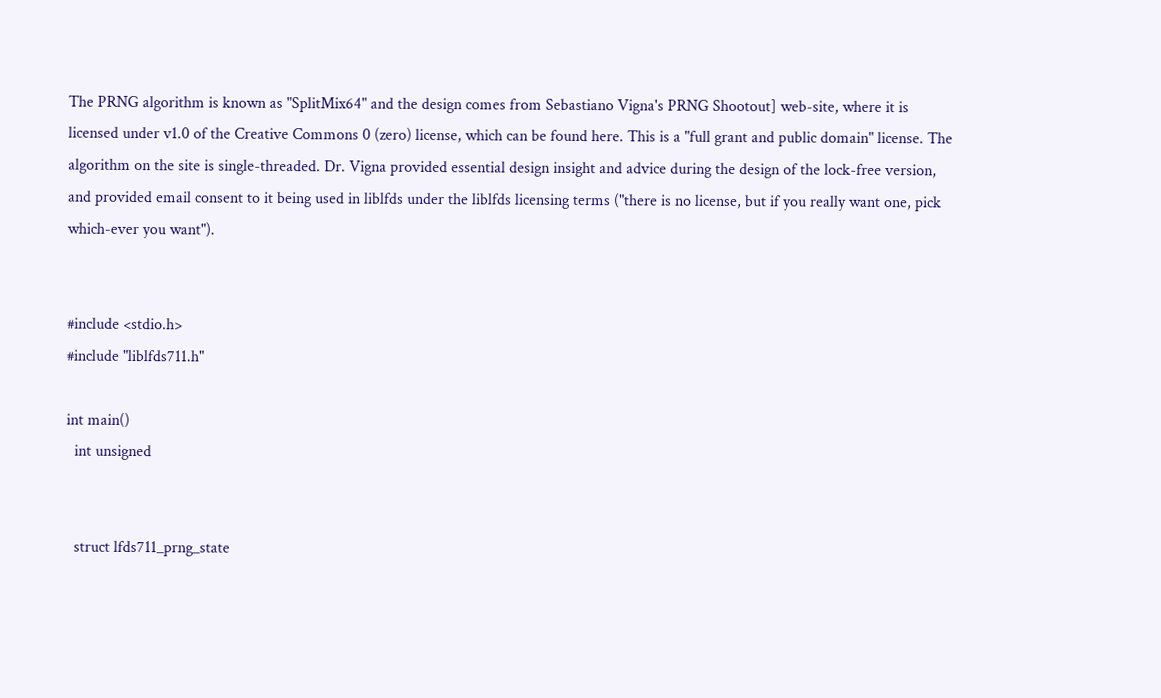The PRNG algorithm is known as "SplitMix64" and the design comes from Sebastiano Vigna's PRNG Shootout] web-site, where it is licensed under v1.0 of the Creative Commons 0 (zero) license, which can be found here. This is a "full grant and public domain" license. The algorithm on the site is single-threaded. Dr. Vigna provided essential design insight and advice during the design of the lock-free version, and provided email consent to it being used in liblfds under the liblfds licensing terms ("there is no license, but if you really want one, pick which-ever you want").


#include <stdio.h>
#include "liblfds711.h"

int main()
  int unsigned


  struct lfds711_prng_state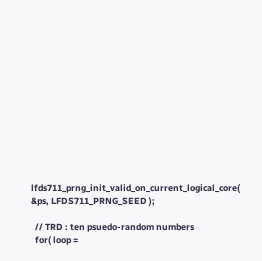lfds711_prng_init_valid_on_current_logical_core( &ps, LFDS711_PRNG_SEED );

  // TRD : ten psuedo-random numbers
  for( loop =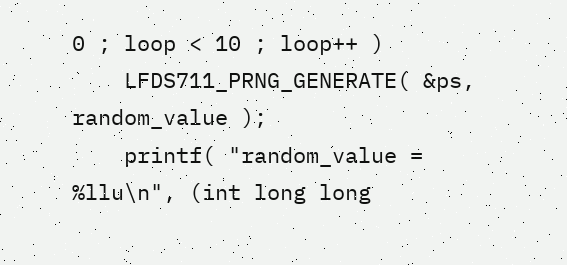0 ; loop < 10 ; loop++ )
    LFDS711_PRNG_GENERATE( &ps, random_value );
    printf( "random_value = %llu\n", (int long long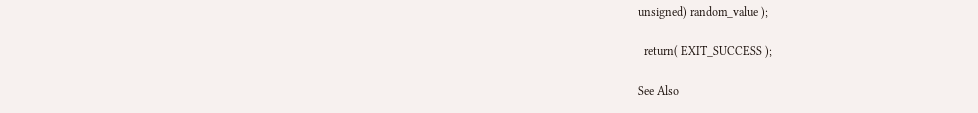unsigned) random_value );

  return( EXIT_SUCCESS );

See Also